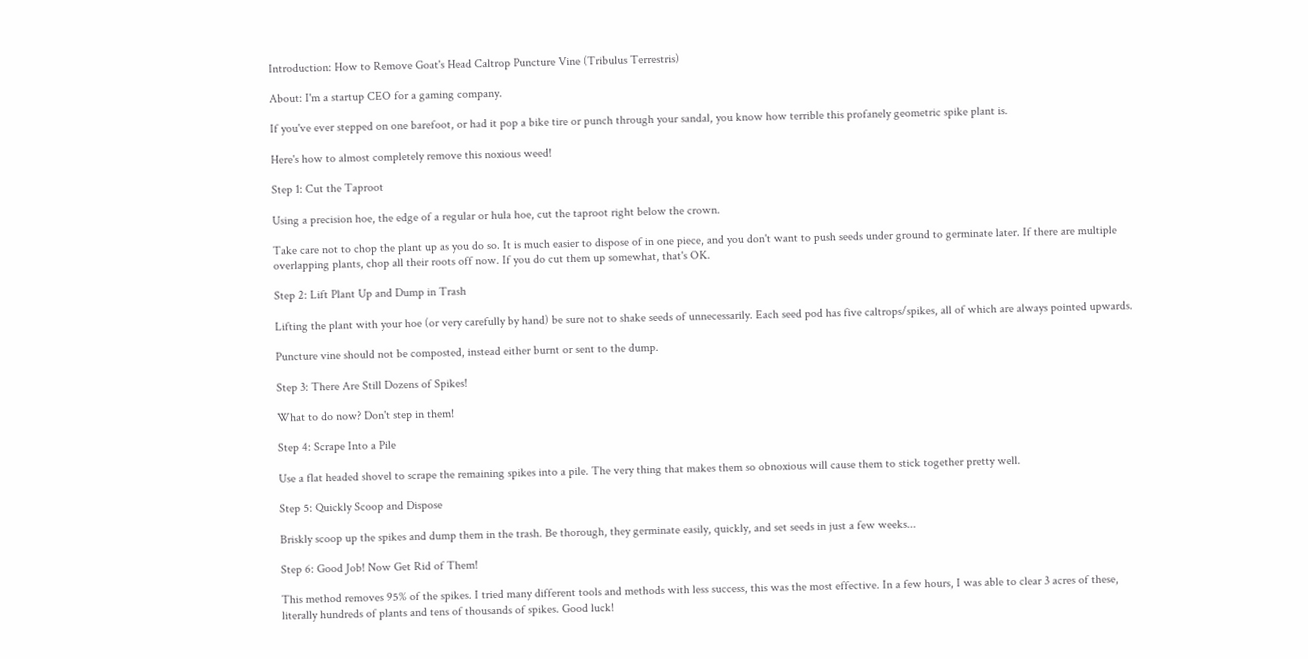Introduction: How to Remove Goat's Head Caltrop Puncture Vine (Tribulus Terrestris)

About: I'm a startup CEO for a gaming company.

If you've ever stepped on one barefoot, or had it pop a bike tire or punch through your sandal, you know how terrible this profanely geometric spike plant is.

Here's how to almost completely remove this noxious weed!

Step 1: Cut the Taproot

Using a precision hoe, the edge of a regular or hula hoe, cut the taproot right below the crown.

Take care not to chop the plant up as you do so. It is much easier to dispose of in one piece, and you don't want to push seeds under ground to germinate later. If there are multiple overlapping plants, chop all their roots off now. If you do cut them up somewhat, that's OK.

Step 2: Lift Plant Up and Dump in Trash

Lifting the plant with your hoe (or very carefully by hand) be sure not to shake seeds of unnecessarily. Each seed pod has five caltrops/spikes, all of which are always pointed upwards.

Puncture vine should not be composted, instead either burnt or sent to the dump.

Step 3: There Are Still Dozens of Spikes!

What to do now? Don't step in them!

Step 4: Scrape Into a Pile

Use a flat headed shovel to scrape the remaining spikes into a pile. The very thing that makes them so obnoxious will cause them to stick together pretty well.

Step 5: Quickly Scoop and Dispose

Briskly scoop up the spikes and dump them in the trash. Be thorough, they germinate easily, quickly, and set seeds in just a few weeks...

Step 6: Good Job! Now Get Rid of Them!

This method removes 95% of the spikes. I tried many different tools and methods with less success, this was the most effective. In a few hours, I was able to clear 3 acres of these, literally hundreds of plants and tens of thousands of spikes. Good luck!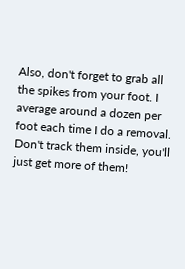Also, don't forget to grab all the spikes from your foot. I average around a dozen per foot each time I do a removal. Don't track them inside, you'll just get more of them!